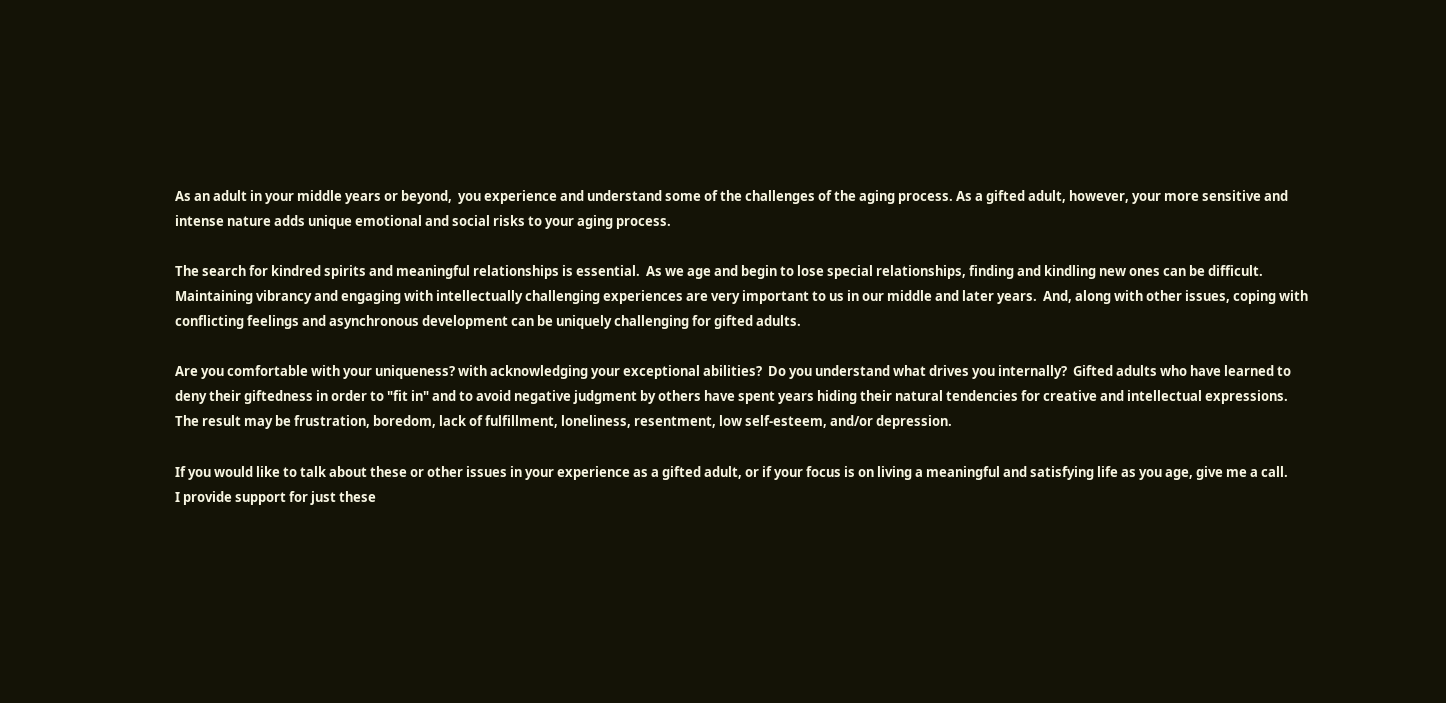As an adult in your middle years or beyond,  you experience and understand some of the challenges of the aging process. As a gifted adult, however, your more sensitive and intense nature adds unique emotional and social risks to your aging process.

The search for kindred spirits and meaningful relationships is essential.  As we age and begin to lose special relationships, finding and kindling new ones can be difficult.  Maintaining vibrancy and engaging with intellectually challenging experiences are very important to us in our middle and later years.  And, along with other issues, coping with conflicting feelings and asynchronous development can be uniquely challenging for gifted adults.

Are you comfortable with your uniqueness? with acknowledging your exceptional abilities?  Do you understand what drives you internally?  Gifted adults who have learned to deny their giftedness in order to "fit in" and to avoid negative judgment by others have spent years hiding their natural tendencies for creative and intellectual expressions.  The result may be frustration, boredom, lack of fulfillment, loneliness, resentment, low self-esteem, and/or depression.

If you would like to talk about these or other issues in your experience as a gifted adult, or if your focus is on living a meaningful and satisfying life as you age, give me a call.
I provide support for just these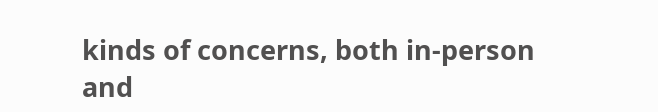kinds of concerns, both in-person and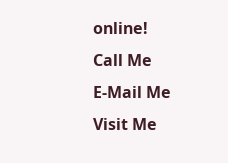online!
Call Me
E-Mail Me
Visit Me